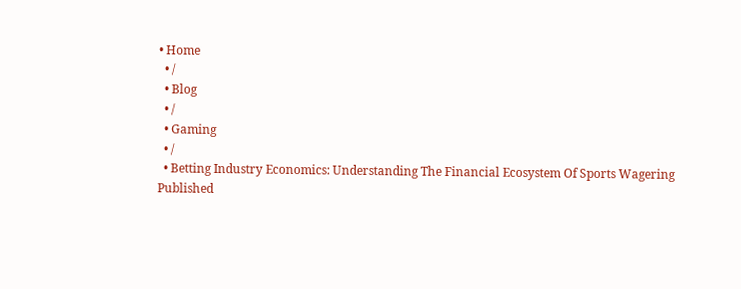• Home
  • /
  • Blog
  • /
  • Gaming
  • /
  • Betting Industry Economics: Understanding The Financial Ecosystem Of Sports Wagering
Published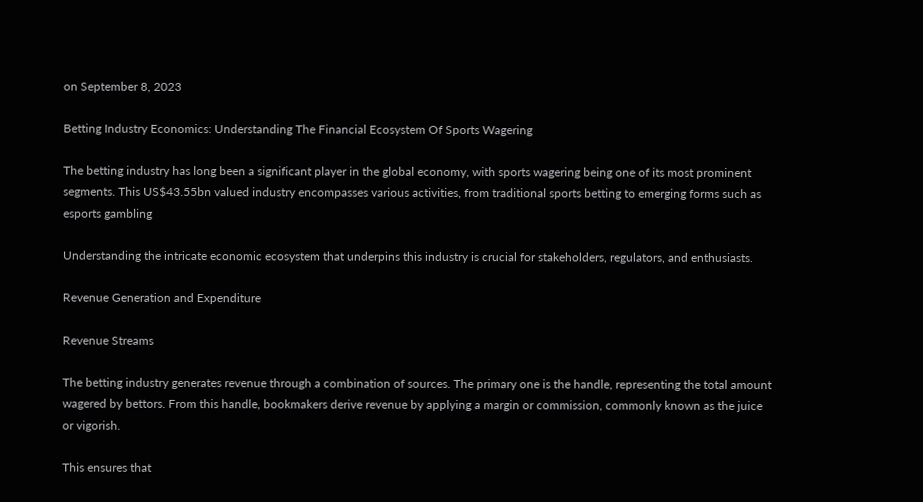on September 8, 2023

Betting Industry Economics: Understanding The Financial Ecosystem Of Sports Wagering

The betting industry has long been a significant player in the global economy, with sports wagering being one of its most prominent segments. This US$43.55bn valued industry encompasses various activities, from traditional sports betting to emerging forms such as esports gambling

Understanding the intricate economic ecosystem that underpins this industry is crucial for stakeholders, regulators, and enthusiasts.

Revenue Generation and Expenditure

Revenue Streams

The betting industry generates revenue through a combination of sources. The primary one is the handle, representing the total amount wagered by bettors. From this handle, bookmakers derive revenue by applying a margin or commission, commonly known as the juice or vigorish.

This ensures that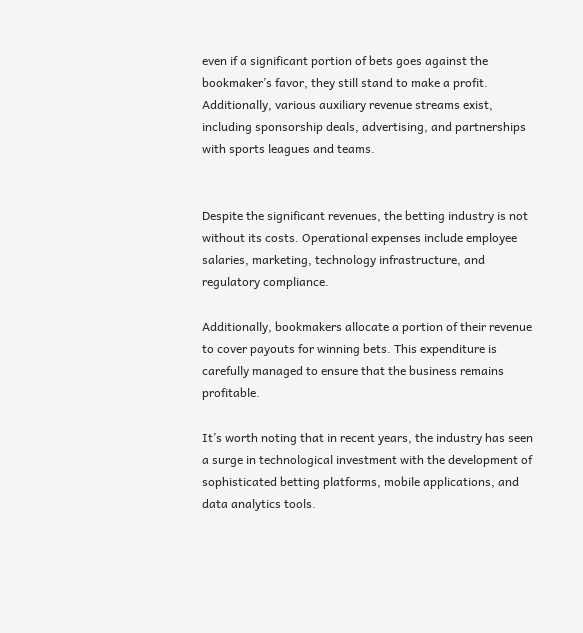even if a significant portion of bets goes against the bookmaker’s favor, they still stand to make a profit. Additionally, various auxiliary revenue streams exist, including sponsorship deals, advertising, and partnerships with sports leagues and teams.


Despite the significant revenues, the betting industry is not without its costs. Operational expenses include employee salaries, marketing, technology infrastructure, and regulatory compliance.

Additionally, bookmakers allocate a portion of their revenue to cover payouts for winning bets. This expenditure is carefully managed to ensure that the business remains profitable.

It’s worth noting that in recent years, the industry has seen a surge in technological investment with the development of sophisticated betting platforms, mobile applications, and data analytics tools.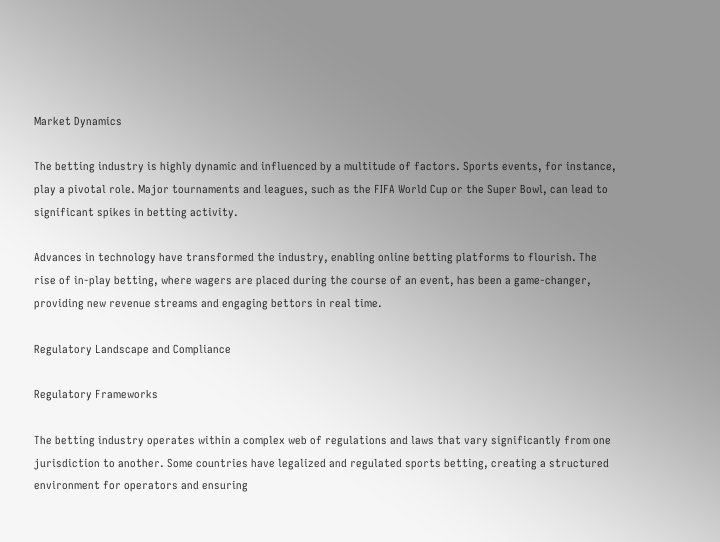Market Dynamics

The betting industry is highly dynamic and influenced by a multitude of factors. Sports events, for instance, play a pivotal role. Major tournaments and leagues, such as the FIFA World Cup or the Super Bowl, can lead to significant spikes in betting activity.

Advances in technology have transformed the industry, enabling online betting platforms to flourish. The rise of in-play betting, where wagers are placed during the course of an event, has been a game-changer, providing new revenue streams and engaging bettors in real time.

Regulatory Landscape and Compliance

Regulatory Frameworks

The betting industry operates within a complex web of regulations and laws that vary significantly from one jurisdiction to another. Some countries have legalized and regulated sports betting, creating a structured environment for operators and ensuring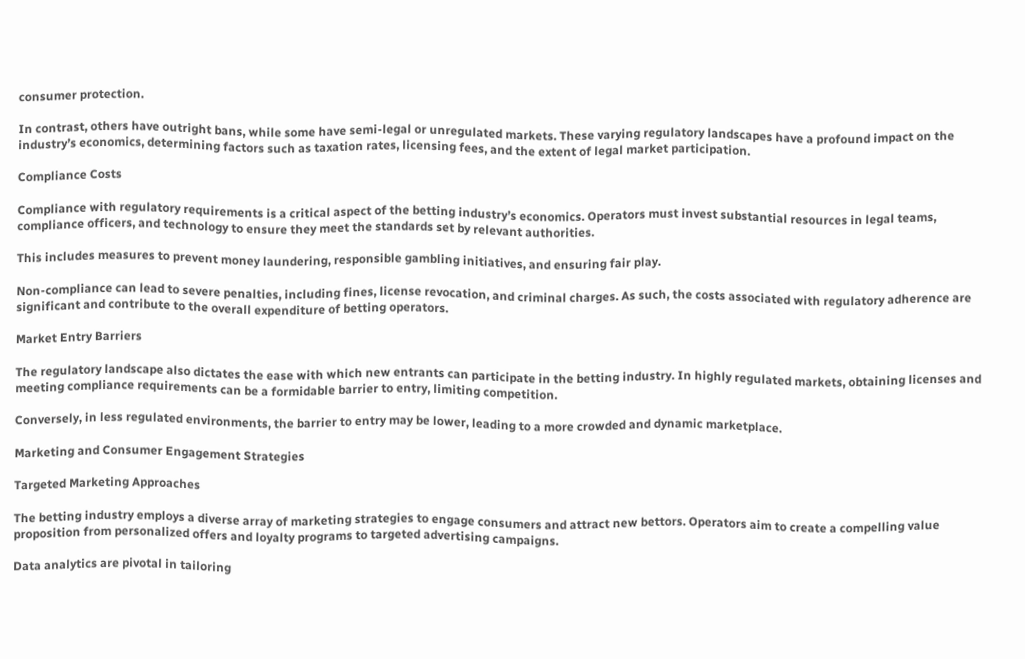consumer protection.

In contrast, others have outright bans, while some have semi-legal or unregulated markets. These varying regulatory landscapes have a profound impact on the industry’s economics, determining factors such as taxation rates, licensing fees, and the extent of legal market participation.

Compliance Costs

Compliance with regulatory requirements is a critical aspect of the betting industry’s economics. Operators must invest substantial resources in legal teams, compliance officers, and technology to ensure they meet the standards set by relevant authorities.

This includes measures to prevent money laundering, responsible gambling initiatives, and ensuring fair play.

Non-compliance can lead to severe penalties, including fines, license revocation, and criminal charges. As such, the costs associated with regulatory adherence are significant and contribute to the overall expenditure of betting operators.

Market Entry Barriers

The regulatory landscape also dictates the ease with which new entrants can participate in the betting industry. In highly regulated markets, obtaining licenses and meeting compliance requirements can be a formidable barrier to entry, limiting competition.

Conversely, in less regulated environments, the barrier to entry may be lower, leading to a more crowded and dynamic marketplace.

Marketing and Consumer Engagement Strategies

Targeted Marketing Approaches

The betting industry employs a diverse array of marketing strategies to engage consumers and attract new bettors. Operators aim to create a compelling value proposition from personalized offers and loyalty programs to targeted advertising campaigns.

Data analytics are pivotal in tailoring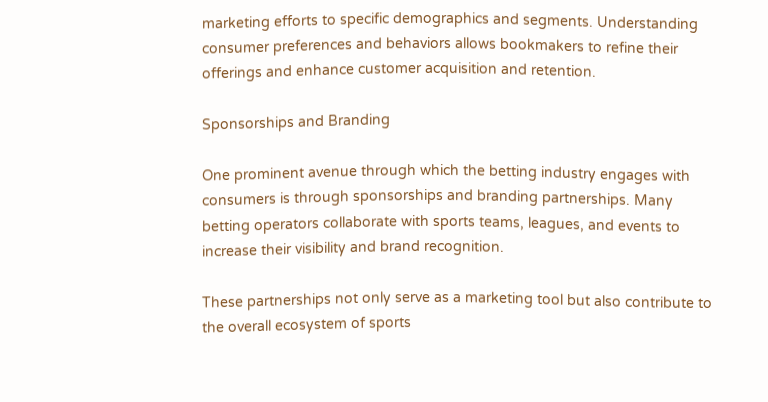marketing efforts to specific demographics and segments. Understanding consumer preferences and behaviors allows bookmakers to refine their offerings and enhance customer acquisition and retention.

Sponsorships and Branding

One prominent avenue through which the betting industry engages with consumers is through sponsorships and branding partnerships. Many betting operators collaborate with sports teams, leagues, and events to increase their visibility and brand recognition.

These partnerships not only serve as a marketing tool but also contribute to the overall ecosystem of sports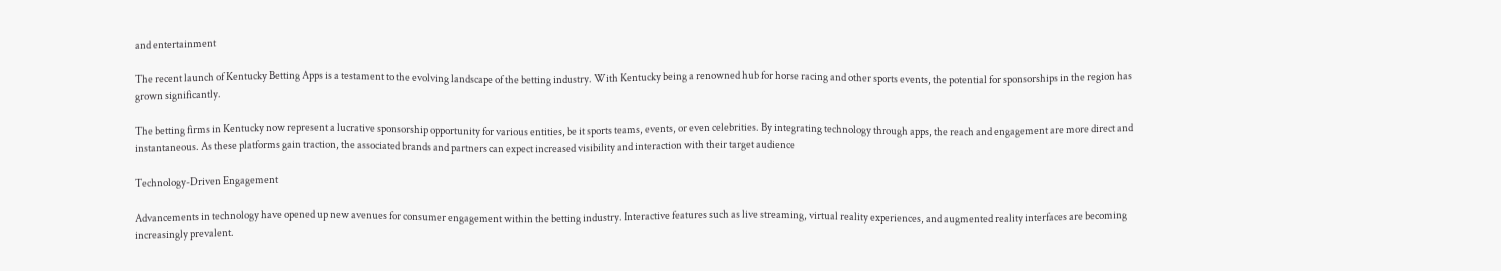and entertainment

The recent launch of Kentucky Betting Apps is a testament to the evolving landscape of the betting industry. With Kentucky being a renowned hub for horse racing and other sports events, the potential for sponsorships in the region has grown significantly.

The betting firms in Kentucky now represent a lucrative sponsorship opportunity for various entities, be it sports teams, events, or even celebrities. By integrating technology through apps, the reach and engagement are more direct and instantaneous. As these platforms gain traction, the associated brands and partners can expect increased visibility and interaction with their target audience

Technology-Driven Engagement

Advancements in technology have opened up new avenues for consumer engagement within the betting industry. Interactive features such as live streaming, virtual reality experiences, and augmented reality interfaces are becoming increasingly prevalent.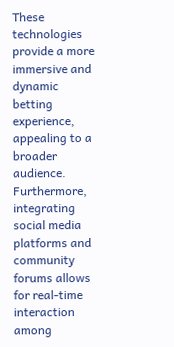These technologies provide a more immersive and dynamic betting experience, appealing to a broader audience. Furthermore, integrating social media platforms and community forums allows for real-time interaction among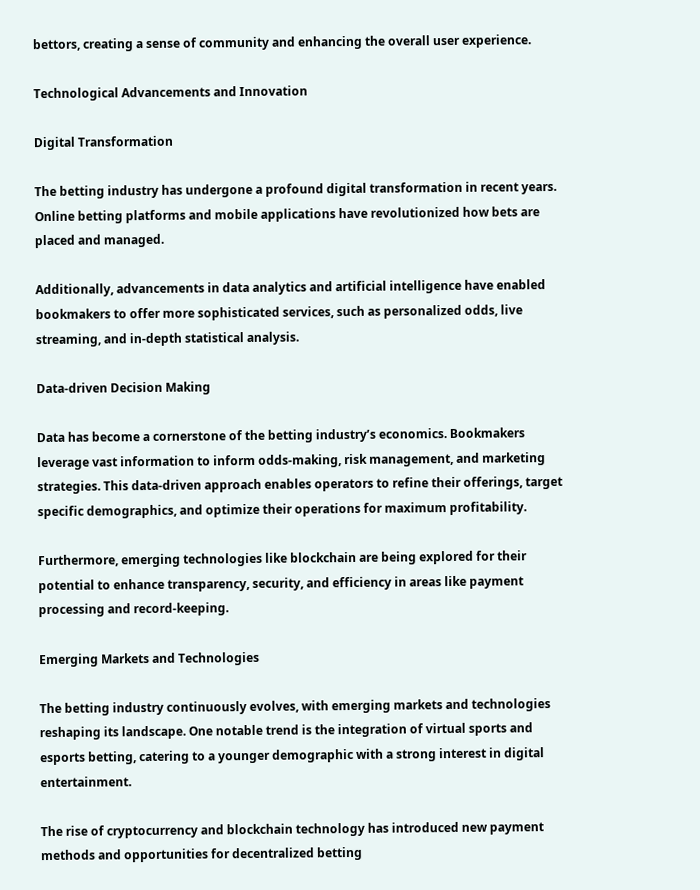bettors, creating a sense of community and enhancing the overall user experience.

Technological Advancements and Innovation

Digital Transformation

The betting industry has undergone a profound digital transformation in recent years. Online betting platforms and mobile applications have revolutionized how bets are placed and managed.

Additionally, advancements in data analytics and artificial intelligence have enabled bookmakers to offer more sophisticated services, such as personalized odds, live streaming, and in-depth statistical analysis.

Data-driven Decision Making

Data has become a cornerstone of the betting industry’s economics. Bookmakers leverage vast information to inform odds-making, risk management, and marketing strategies. This data-driven approach enables operators to refine their offerings, target specific demographics, and optimize their operations for maximum profitability.

Furthermore, emerging technologies like blockchain are being explored for their potential to enhance transparency, security, and efficiency in areas like payment processing and record-keeping.

Emerging Markets and Technologies

The betting industry continuously evolves, with emerging markets and technologies reshaping its landscape. One notable trend is the integration of virtual sports and esports betting, catering to a younger demographic with a strong interest in digital entertainment.

The rise of cryptocurrency and blockchain technology has introduced new payment methods and opportunities for decentralized betting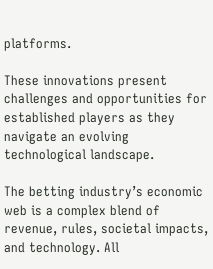platforms.

These innovations present challenges and opportunities for established players as they navigate an evolving technological landscape.

The betting industry’s economic web is a complex blend of revenue, rules, societal impacts, and technology. All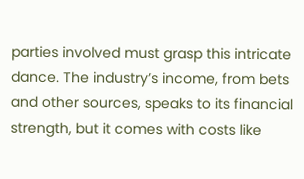parties involved must grasp this intricate dance. The industry’s income, from bets and other sources, speaks to its financial strength, but it comes with costs like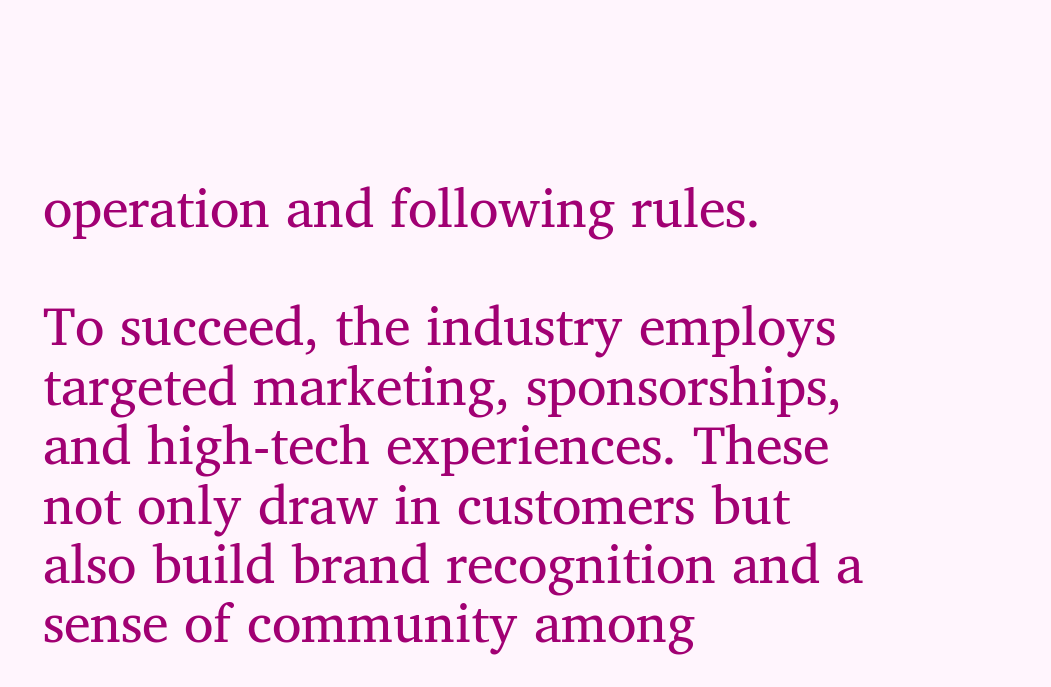operation and following rules.

To succeed, the industry employs targeted marketing, sponsorships, and high-tech experiences. These not only draw in customers but also build brand recognition and a sense of community among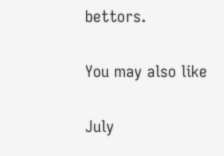bettors.

You may also like

July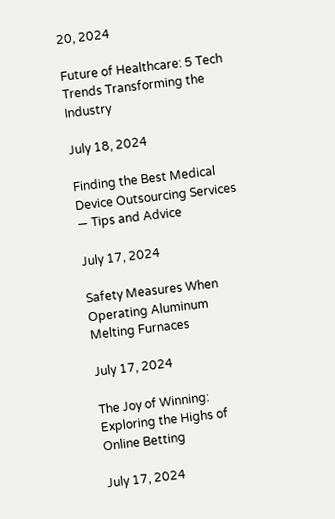20, 2024

Future of Healthcare: 5 Tech Trends Transforming the Industry

July 18, 2024

Finding the Best Medical Device Outsourcing Services — Tips and Advice

July 17, 2024

Safety Measures When Operating Aluminum Melting Furnaces

July 17, 2024

The Joy of Winning: Exploring the Highs of Online Betting

July 17, 2024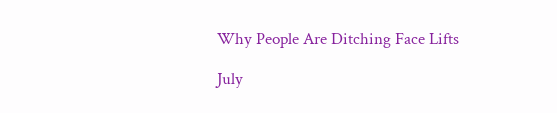Why People Are Ditching Face Lifts

July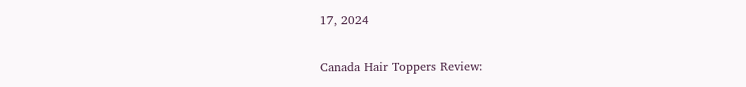17, 2024

Canada Hair Toppers Review: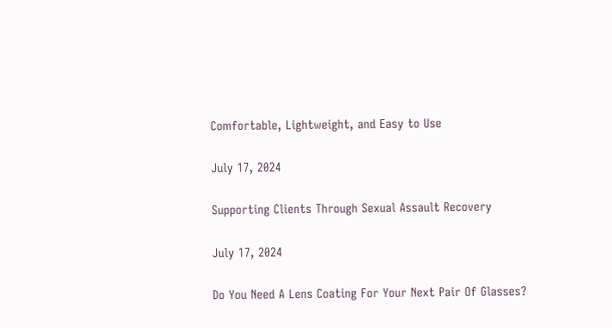Comfortable, Lightweight, and Easy to Use

July 17, 2024

Supporting Clients Through Sexual Assault Recovery

July 17, 2024

Do You Need A Lens Coating For Your Next Pair Of Glasses?